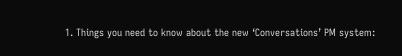1. Things you need to know about the new ‘Conversations’ PM system: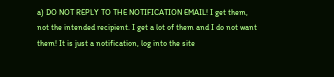a) DO NOT REPLY TO THE NOTIFICATION EMAIL! I get them, not the intended recipient. I get a lot of them and I do not want them! It is just a notification, log into the site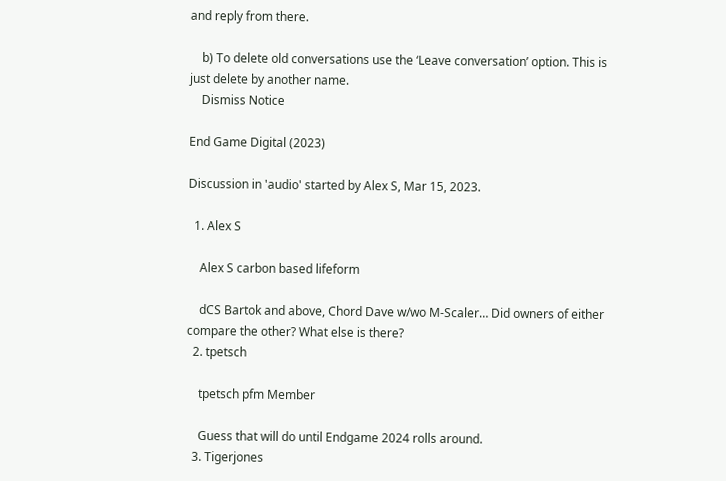and reply from there.

    b) To delete old conversations use the ‘Leave conversation’ option. This is just delete by another name.
    Dismiss Notice

End Game Digital (2023)

Discussion in 'audio' started by Alex S, Mar 15, 2023.

  1. Alex S

    Alex S carbon based lifeform

    dCS Bartok and above, Chord Dave w/wo M-Scaler… Did owners of either compare the other? What else is there?
  2. tpetsch

    tpetsch pfm Member

    Guess that will do until Endgame 2024 rolls around.
  3. Tigerjones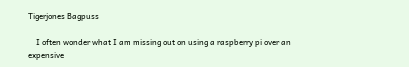Tigerjones Bagpuss

    I often wonder what I am missing out on using a raspberry pi over an expensive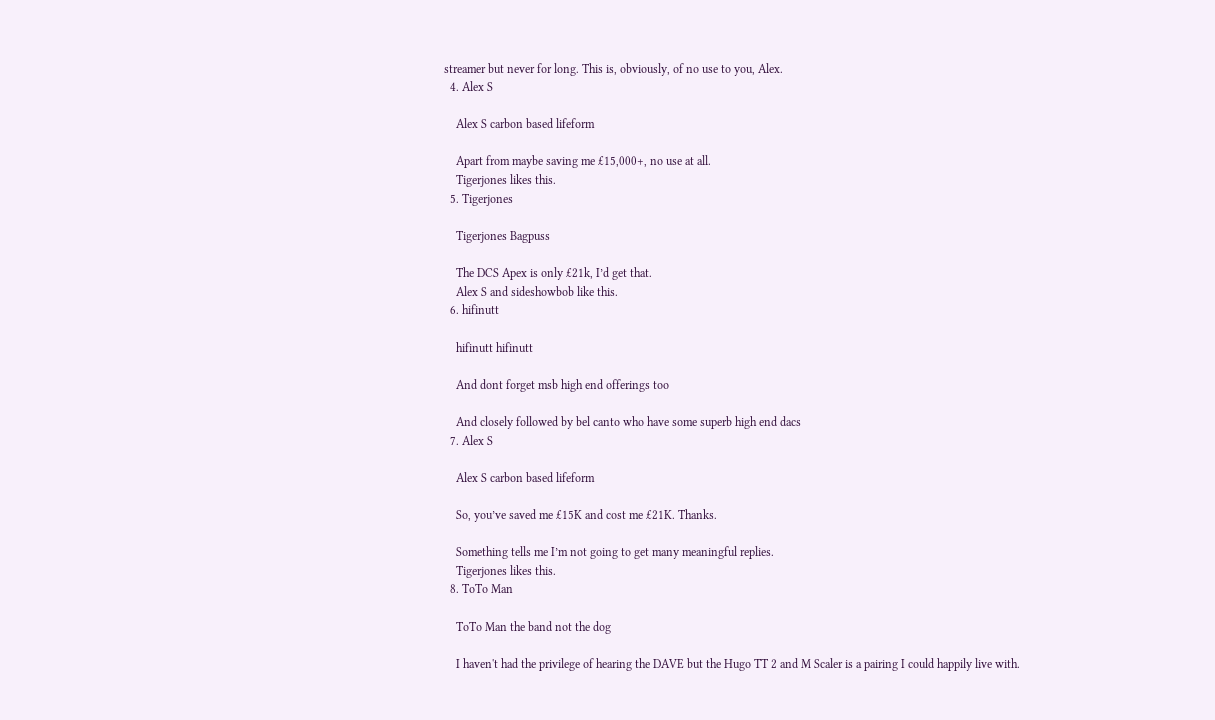streamer but never for long. This is, obviously, of no use to you, Alex.
  4. Alex S

    Alex S carbon based lifeform

    Apart from maybe saving me £15,000+, no use at all.
    Tigerjones likes this.
  5. Tigerjones

    Tigerjones Bagpuss

    The DCS Apex is only £21k, I’d get that.
    Alex S and sideshowbob like this.
  6. hifinutt

    hifinutt hifinutt

    And dont forget msb high end offerings too

    And closely followed by bel canto who have some superb high end dacs
  7. Alex S

    Alex S carbon based lifeform

    So, you’ve saved me £15K and cost me £21K. Thanks.

    Something tells me I’m not going to get many meaningful replies.
    Tigerjones likes this.
  8. ToTo Man

    ToTo Man the band not the dog

    I haven't had the privilege of hearing the DAVE but the Hugo TT 2 and M Scaler is a pairing I could happily live with.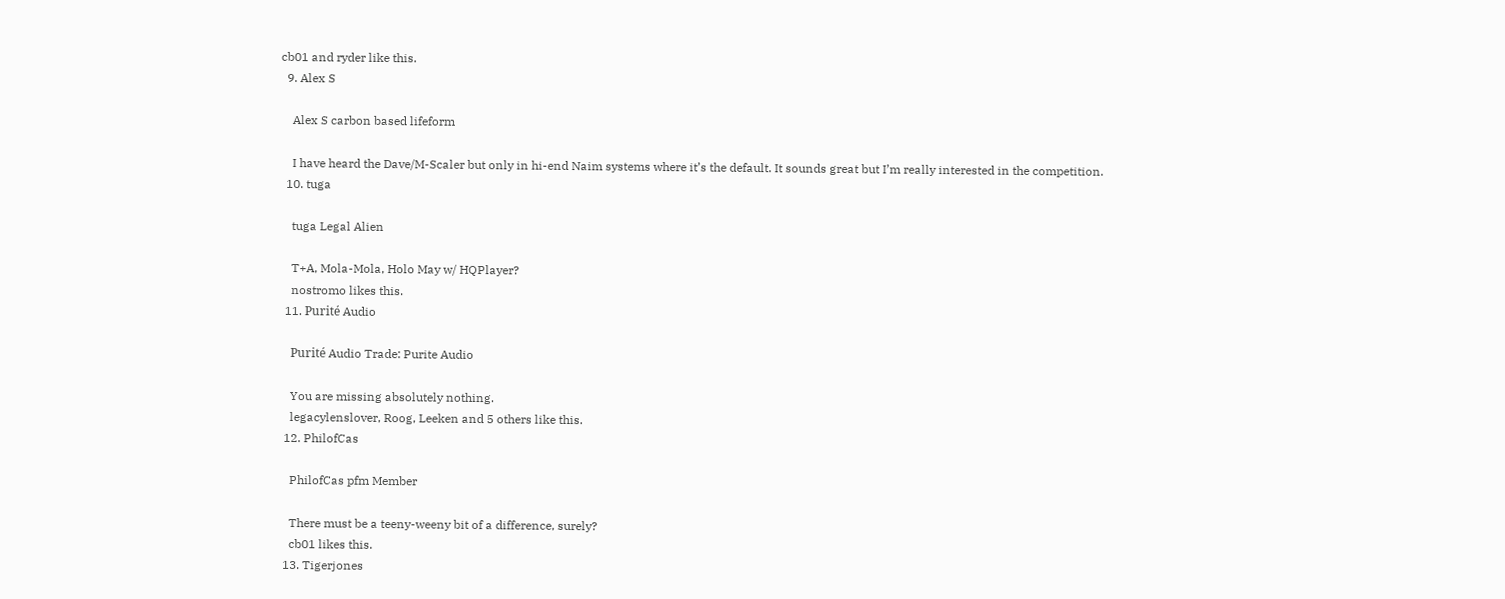cb01 and ryder like this.
  9. Alex S

    Alex S carbon based lifeform

    I have heard the Dave/M-Scaler but only in hi-end Naim systems where it’s the default. It sounds great but I’m really interested in the competition.
  10. tuga

    tuga Legal Alien

    T+A, Mola-Mola, Holo May w/ HQPlayer?
    nostromo likes this.
  11. Purité Audio

    Purité Audio Trade: Purite Audio

    You are missing absolutely nothing.
    legacylenslover, Roog, Leeken and 5 others like this.
  12. PhilofCas

    PhilofCas pfm Member

    There must be a teeny-weeny bit of a difference, surely?
    cb01 likes this.
  13. Tigerjones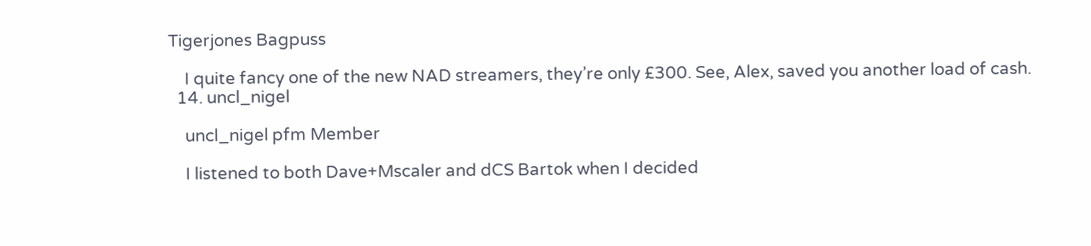Tigerjones Bagpuss

    I quite fancy one of the new NAD streamers, they’re only £300. See, Alex, saved you another load of cash.
  14. uncl_nigel

    uncl_nigel pfm Member

    I listened to both Dave+Mscaler and dCS Bartok when I decided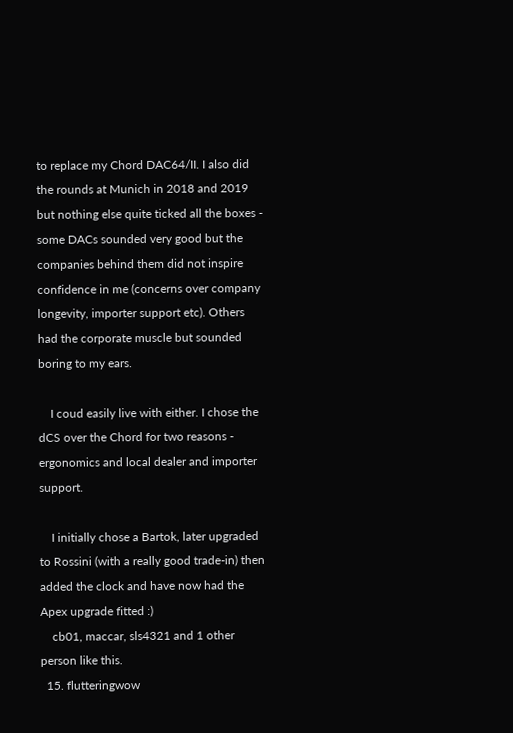to replace my Chord DAC64/II. I also did the rounds at Munich in 2018 and 2019 but nothing else quite ticked all the boxes - some DACs sounded very good but the companies behind them did not inspire confidence in me (concerns over company longevity, importer support etc). Others had the corporate muscle but sounded boring to my ears.

    I coud easily live with either. I chose the dCS over the Chord for two reasons - ergonomics and local dealer and importer support.

    I initially chose a Bartok, later upgraded to Rossini (with a really good trade-in) then added the clock and have now had the Apex upgrade fitted :)
    cb01, maccar, sls4321 and 1 other person like this.
  15. flutteringwow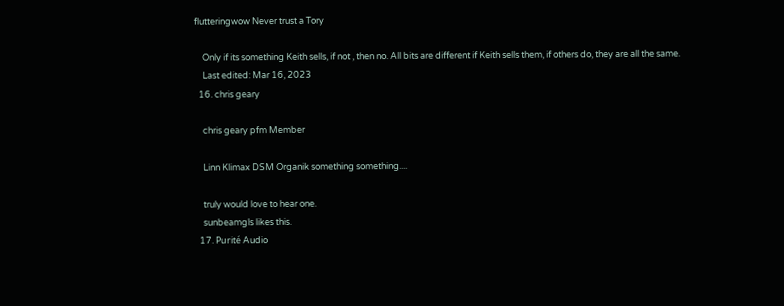flutteringwow Never trust a Tory

    Only if its something Keith sells, if not , then no. All bits are different if Keith sells them, if others do, they are all the same.
    Last edited: Mar 16, 2023
  16. chris geary

    chris geary pfm Member

    Linn Klimax DSM Organik something something....

    truly would love to hear one.
    sunbeamgls likes this.
  17. Purité Audio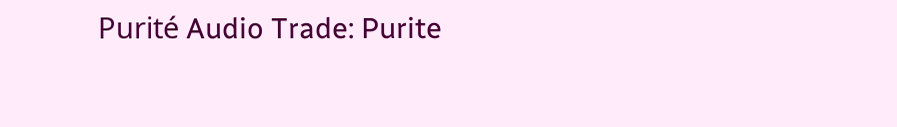Purité Audio Trade: Purite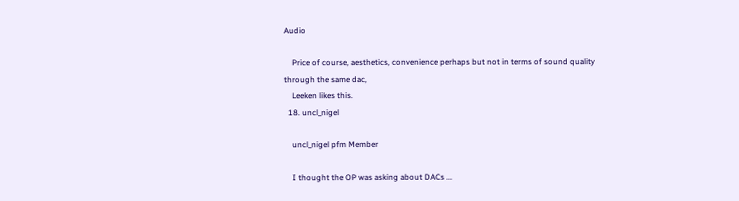Audio

    Price of course, aesthetics, convenience perhaps but not in terms of sound quality through the same dac,
    Leeken likes this.
  18. uncl_nigel

    uncl_nigel pfm Member

    I thought the OP was asking about DACs ...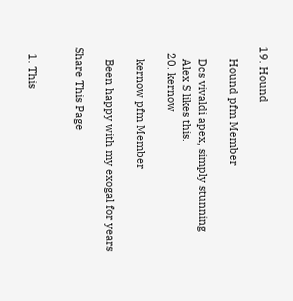19. Hound

    Hound pfm Member

    Dcs vivaldi apex, simply stunning
    Alex S likes this.
  20. kernow

    kernow pfm Member

    Been happy with my exogal for years

Share This Page


  1. This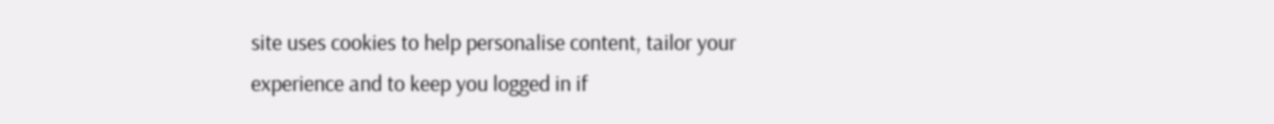site uses cookies to help personalise content, tailor your experience and to keep you logged in if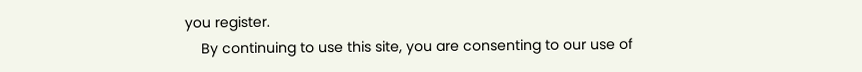you register.
    By continuing to use this site, you are consenting to our use of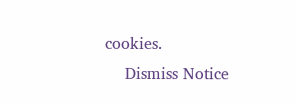cookies.
    Dismiss Notice